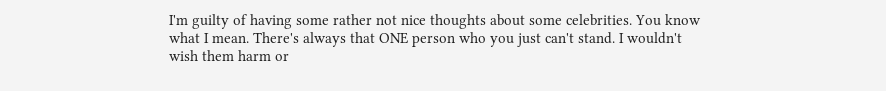I'm guilty of having some rather not nice thoughts about some celebrities. You know what I mean. There's always that ONE person who you just can't stand. I wouldn't wish them harm or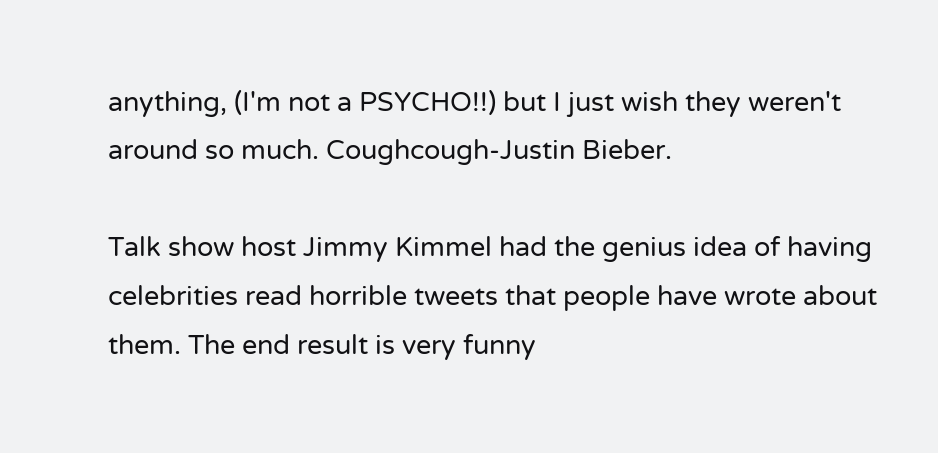anything, (I'm not a PSYCHO!!) but I just wish they weren't around so much. Coughcough-Justin Bieber.

Talk show host Jimmy Kimmel had the genius idea of having celebrities read horrible tweets that people have wrote about them. The end result is very funny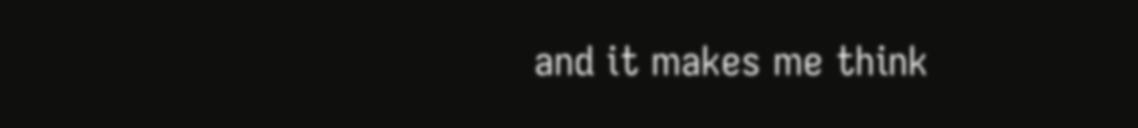and it makes me think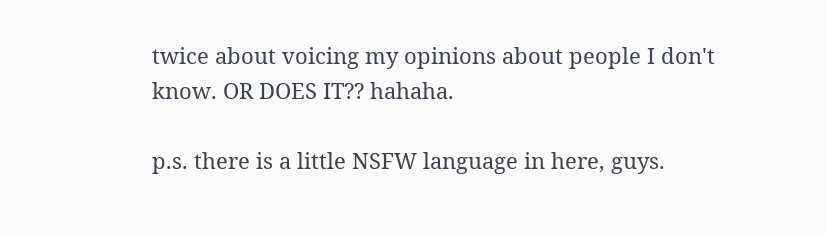twice about voicing my opinions about people I don't know. OR DOES IT?? hahaha.

p.s. there is a little NSFW language in here, guys.